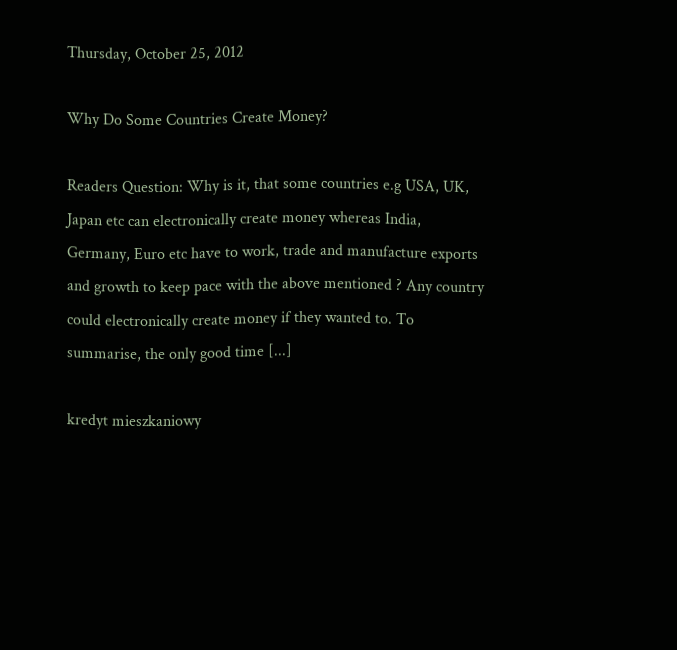Thursday, October 25, 2012

Why Do Some Countries Create Money?

Readers Question: Why is it, that some countries e.g USA, UK, Japan etc can electronically create money whereas India, Germany, Euro etc have to work, trade and manufacture exports and growth to keep pace with the above mentioned ? Any country could electronically create money if they wanted to. To summarise, the only good time [...]

kredyt mieszkaniowy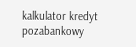kalkulator kredyt pozabankowy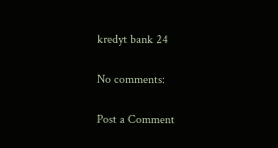kredyt bank 24

No comments:

Post a Comment